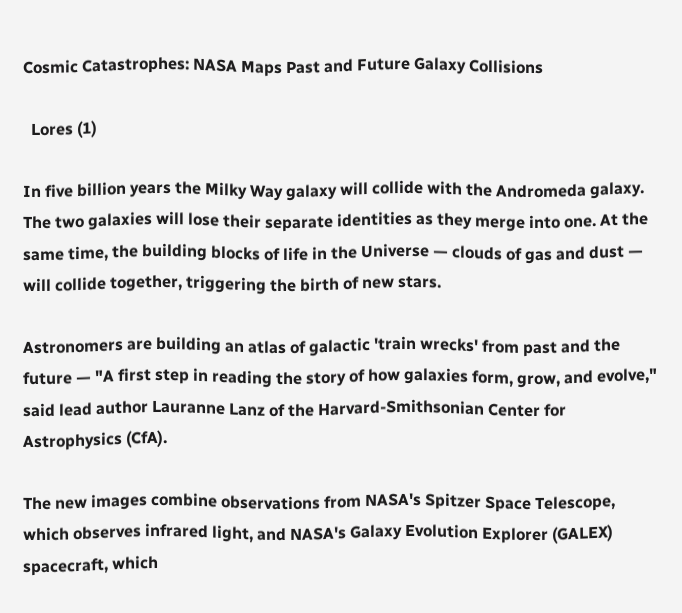Cosmic Catastrophes: NASA Maps Past and Future Galaxy Collisions

  Lores (1)

In five billion years the Milky Way galaxy will collide with the Andromeda galaxy. The two galaxies will lose their separate identities as they merge into one. At the same time, the building blocks of life in the Universe — clouds of gas and dust — will collide together, triggering the birth of new stars.

Astronomers are building an atlas of galactic 'train wrecks' from past and the future — "A first step in reading the story of how galaxies form, grow, and evolve," said lead author Lauranne Lanz of the Harvard-Smithsonian Center for Astrophysics (CfA).

The new images combine observations from NASA's Spitzer Space Telescope, which observes infrared light, and NASA's Galaxy Evolution Explorer (GALEX) spacecraft, which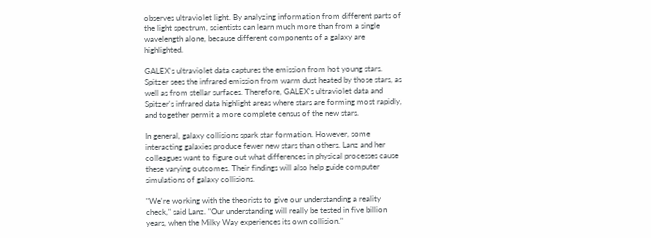observes ultraviolet light. By analyzing information from different parts of the light spectrum, scientists can learn much more than from a single wavelength alone, because different components of a galaxy are highlighted.

GALEX's ultraviolet data captures the emission from hot young stars. Spitzer sees the infrared emission from warm dust heated by those stars, as well as from stellar surfaces. Therefore, GALEX's ultraviolet data and Spitzer's infrared data highlight areas where stars are forming most rapidly, and together permit a more complete census of the new stars.

In general, galaxy collisions spark star formation. However, some interacting galaxies produce fewer new stars than others. Lanz and her colleagues want to figure out what differences in physical processes cause these varying outcomes. Their findings will also help guide computer simulations of galaxy collisions.

"We're working with the theorists to give our understanding a reality check," said Lanz. "Our understanding will really be tested in five billion years, when the Milky Way experiences its own collision."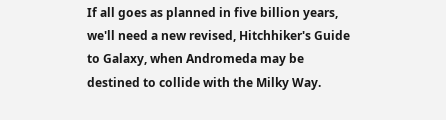If all goes as planned in five billion years, we'll need a new revised, Hitchhiker's Guide to Galaxy, when Andromeda may be destined to collide with the Milky Way.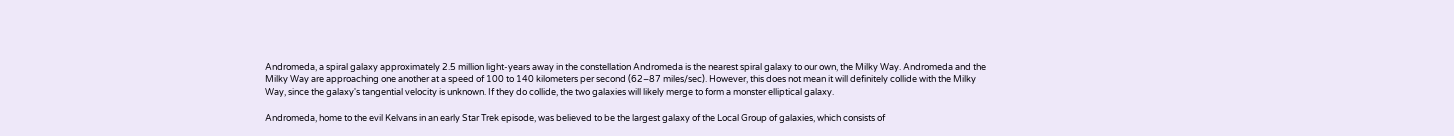Andromeda, a spiral galaxy approximately 2.5 million light-years away in the constellation Andromeda is the nearest spiral galaxy to our own, the Milky Way. Andromeda and the Milky Way are approaching one another at a speed of 100 to 140 kilometers per second (62–87 miles/sec). However, this does not mean it will definitely collide with the Milky Way, since the galaxy's tangential velocity is unknown. If they do collide, the two galaxies will likely merge to form a monster elliptical galaxy.

Andromeda, home to the evil Kelvans in an early Star Trek episode, was believed to be the largest galaxy of the Local Group of galaxies, which consists of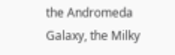the Andromeda Galaxy, the Milky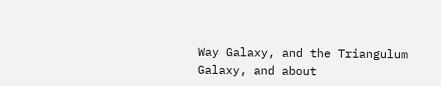Way Galaxy, and the Triangulum Galaxy, and about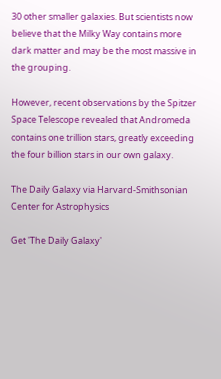30 other smaller galaxies. But scientists now believe that the Milky Way contains more dark matter and may be the most massive in the grouping.

However, recent observations by the Spitzer Space Telescope revealed that Andromeda contains one trillion stars, greatly exceeding the four billion stars in our own galaxy.

The Daily Galaxy via Harvard-Smithsonian Center for Astrophysics

Get 'The Daily Galaxy'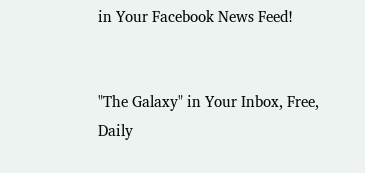in Your Facebook News Feed!


"The Galaxy" in Your Inbox, Free, Daily